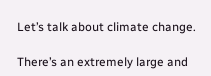Let’s talk about climate change.

There’s an extremely large and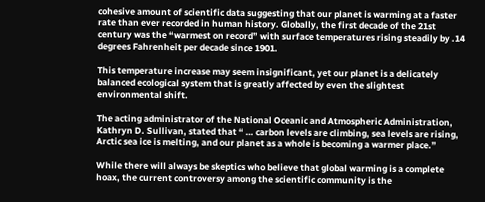cohesive amount of scientific data suggesting that our planet is warming at a faster rate than ever recorded in human history. Globally, the first decade of the 21st century was the “warmest on record” with surface temperatures rising steadily by .14 degrees Fahrenheit per decade since 1901.

This temperature increase may seem insignificant, yet our planet is a delicately balanced ecological system that is greatly affected by even the slightest environmental shift.

The acting administrator of the National Oceanic and Atmospheric Administration, Kathryn D. Sullivan, stated that “ … carbon levels are climbing, sea levels are rising, Arctic sea ice is melting, and our planet as a whole is becoming a warmer place.”

While there will always be skeptics who believe that global warming is a complete hoax, the current controversy among the scientific community is the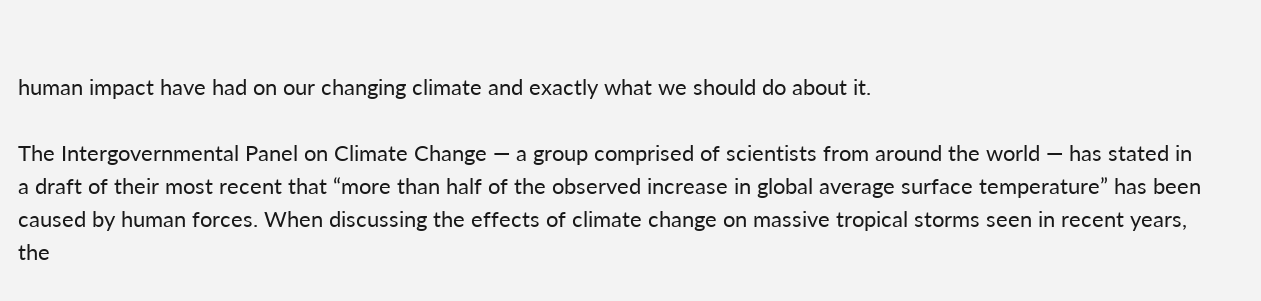human impact have had on our changing climate and exactly what we should do about it.

The Intergovernmental Panel on Climate Change — a group comprised of scientists from around the world — has stated in a draft of their most recent that “more than half of the observed increase in global average surface temperature” has been caused by human forces. When discussing the effects of climate change on massive tropical storms seen in recent years, the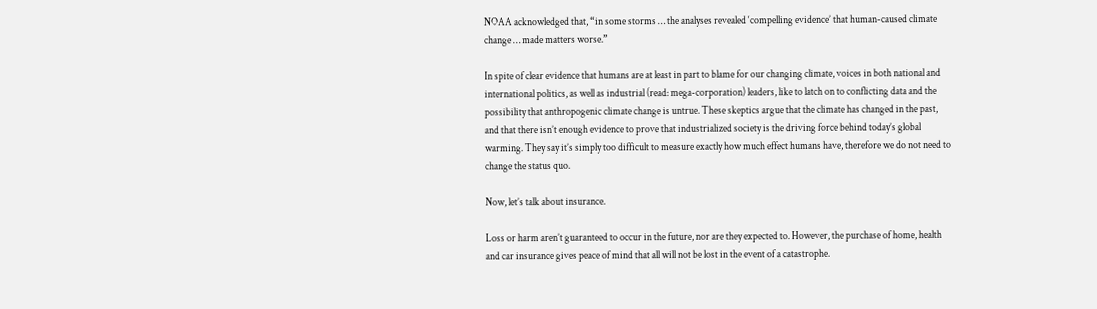NOAA acknowledged that, “in some storms … the analyses revealed ‘compelling evidence’ that human-caused climate change … made matters worse.”

In spite of clear evidence that humans are at least in part to blame for our changing climate, voices in both national and international politics, as well as industrial (read: mega-corporation) leaders, like to latch on to conflicting data and the possibility that anthropogenic climate change is untrue. These skeptics argue that the climate has changed in the past, and that there isn’t enough evidence to prove that industrialized society is the driving force behind today’s global warming. They say it’s simply too difficult to measure exactly how much effect humans have, therefore we do not need to change the status quo.

Now, let’s talk about insurance.

Loss or harm aren’t guaranteed to occur in the future, nor are they expected to. However, the purchase of home, health and car insurance gives peace of mind that all will not be lost in the event of a catastrophe.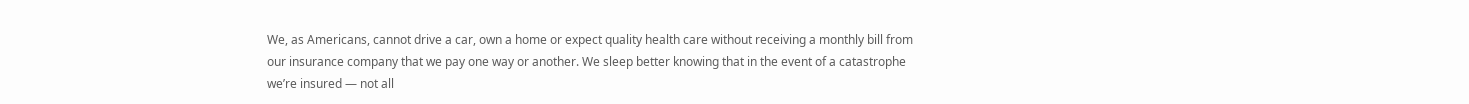We, as Americans, cannot drive a car, own a home or expect quality health care without receiving a monthly bill from our insurance company that we pay one way or another. We sleep better knowing that in the event of a catastrophe we’re insured — not all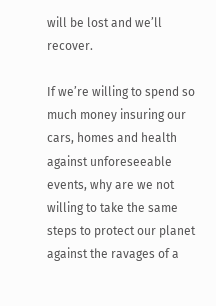will be lost and we’ll recover.

If we’re willing to spend so much money insuring our cars, homes and health against unforeseeable events, why are we not willing to take the same steps to protect our planet against the ravages of a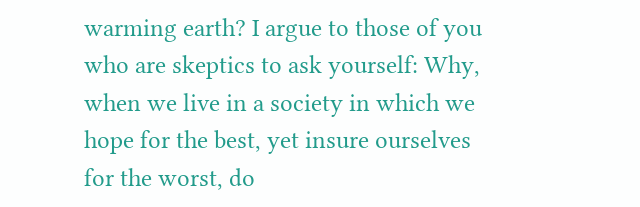warming earth? I argue to those of you who are skeptics to ask yourself: Why, when we live in a society in which we hope for the best, yet insure ourselves for the worst, do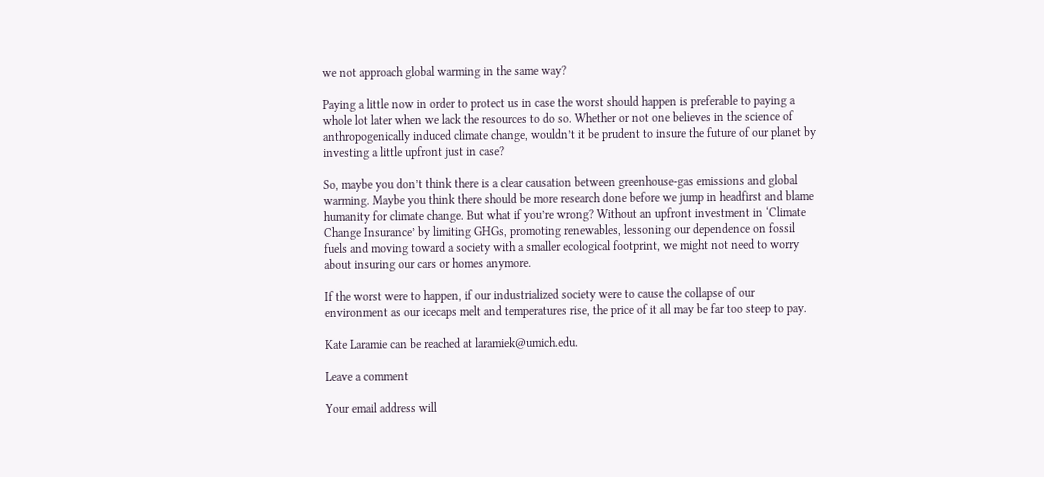we not approach global warming in the same way?

Paying a little now in order to protect us in case the worst should happen is preferable to paying a whole lot later when we lack the resources to do so. Whether or not one believes in the science of anthropogenically induced climate change, wouldn’t it be prudent to insure the future of our planet by investing a little upfront just in case?

So, maybe you don’t think there is a clear causation between greenhouse-gas emissions and global warming. Maybe you think there should be more research done before we jump in headfirst and blame humanity for climate change. But what if you’re wrong? Without an upfront investment in ‘Climate Change Insurance’ by limiting GHGs, promoting renewables, lessoning our dependence on fossil fuels and moving toward a society with a smaller ecological footprint, we might not need to worry about insuring our cars or homes anymore.

If the worst were to happen, if our industrialized society were to cause the collapse of our environment as our icecaps melt and temperatures rise, the price of it all may be far too steep to pay.

Kate Laramie can be reached at laramiek@umich.edu.

Leave a comment

Your email address will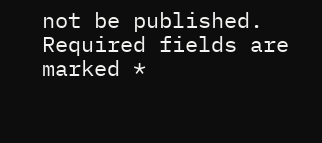not be published. Required fields are marked *